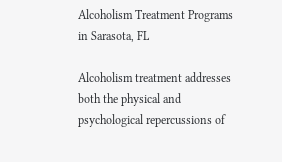Alcoholism Treatment Programs in Sarasota, FL

Alcoholism treatment addresses both the physical and psychological repercussions of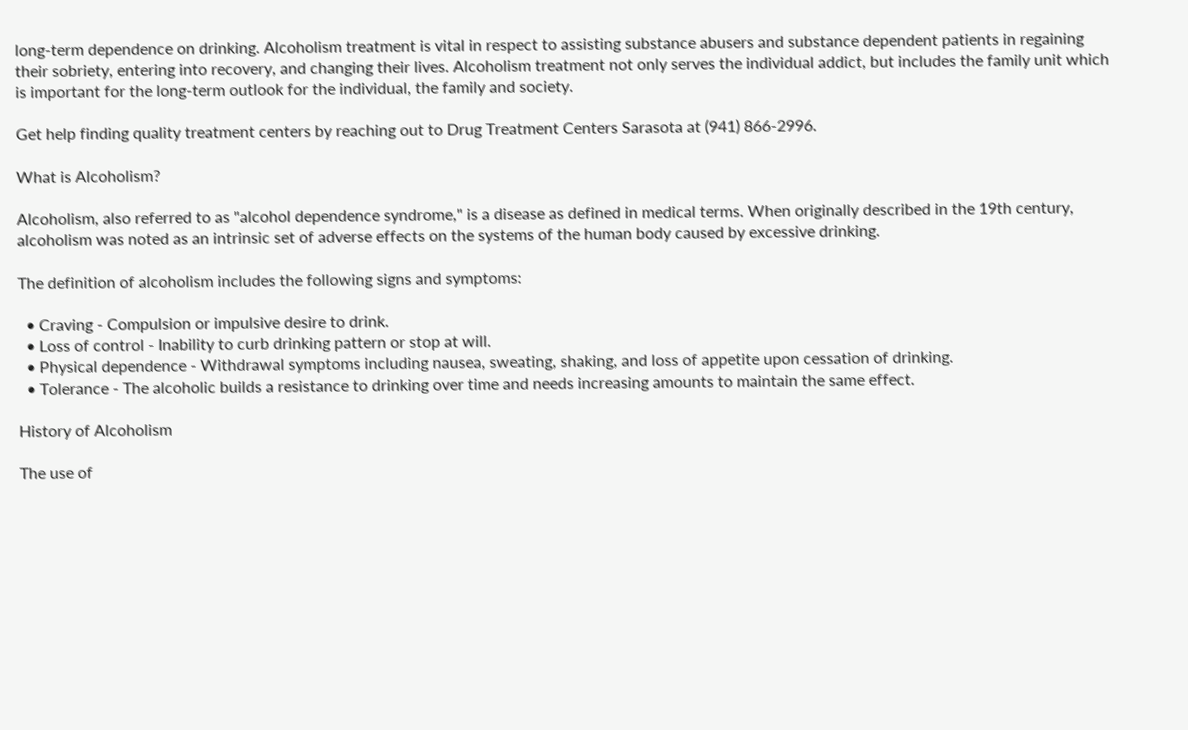long-term dependence on drinking. Alcoholism treatment is vital in respect to assisting substance abusers and substance dependent patients in regaining their sobriety, entering into recovery, and changing their lives. Alcoholism treatment not only serves the individual addict, but includes the family unit which is important for the long-term outlook for the individual, the family and society.

Get help finding quality treatment centers by reaching out to Drug Treatment Centers Sarasota at (941) 866-2996.

What is Alcoholism?

Alcoholism, also referred to as "alcohol dependence syndrome," is a disease as defined in medical terms. When originally described in the 19th century, alcoholism was noted as an intrinsic set of adverse effects on the systems of the human body caused by excessive drinking.

The definition of alcoholism includes the following signs and symptoms:

  • Craving - Compulsion or impulsive desire to drink.
  • Loss of control - Inability to curb drinking pattern or stop at will.
  • Physical dependence - Withdrawal symptoms including nausea, sweating, shaking, and loss of appetite upon cessation of drinking.
  • Tolerance - The alcoholic builds a resistance to drinking over time and needs increasing amounts to maintain the same effect.

History of Alcoholism

The use of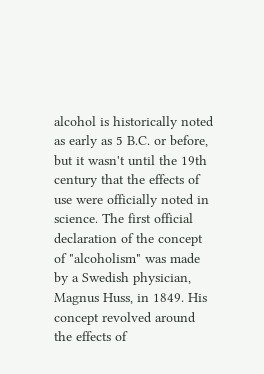alcohol is historically noted as early as 5 B.C. or before, but it wasn't until the 19th century that the effects of use were officially noted in science. The first official declaration of the concept of "alcoholism" was made by a Swedish physician, Magnus Huss, in 1849. His concept revolved around the effects of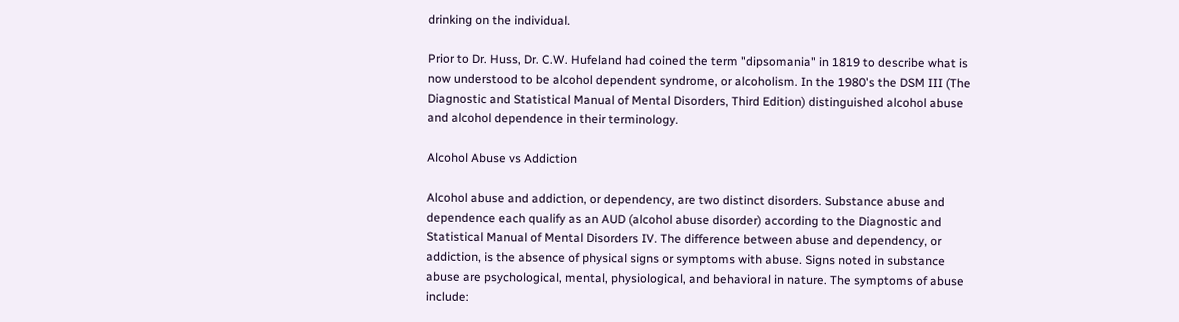drinking on the individual.

Prior to Dr. Huss, Dr. C.W. Hufeland had coined the term "dipsomania" in 1819 to describe what is now understood to be alcohol dependent syndrome, or alcoholism. In the 1980's the DSM III (The Diagnostic and Statistical Manual of Mental Disorders, Third Edition) distinguished alcohol abuse and alcohol dependence in their terminology.

Alcohol Abuse vs Addiction

Alcohol abuse and addiction, or dependency, are two distinct disorders. Substance abuse and dependence each qualify as an AUD (alcohol abuse disorder) according to the Diagnostic and Statistical Manual of Mental Disorders IV. The difference between abuse and dependency, or addiction, is the absence of physical signs or symptoms with abuse. Signs noted in substance abuse are psychological, mental, physiological, and behavioral in nature. The symptoms of abuse include: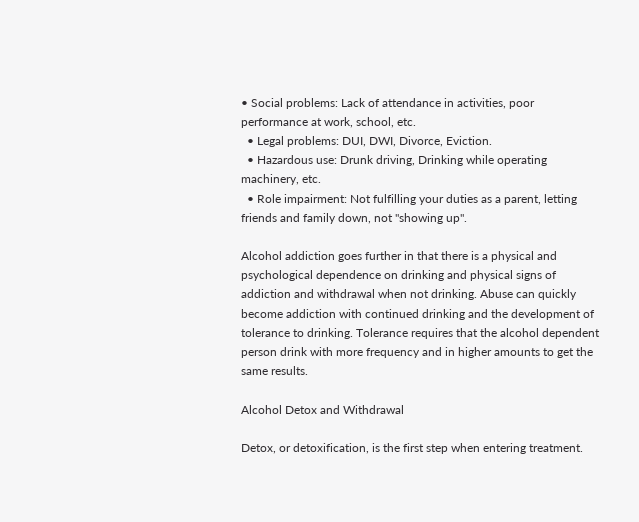• Social problems: Lack of attendance in activities, poor performance at work, school, etc.
  • Legal problems: DUI, DWI, Divorce, Eviction.
  • Hazardous use: Drunk driving, Drinking while operating machinery, etc.
  • Role impairment: Not fulfilling your duties as a parent, letting friends and family down, not "showing up".

Alcohol addiction goes further in that there is a physical and psychological dependence on drinking and physical signs of addiction and withdrawal when not drinking. Abuse can quickly become addiction with continued drinking and the development of tolerance to drinking. Tolerance requires that the alcohol dependent person drink with more frequency and in higher amounts to get the same results.

Alcohol Detox and Withdrawal

Detox, or detoxification, is the first step when entering treatment.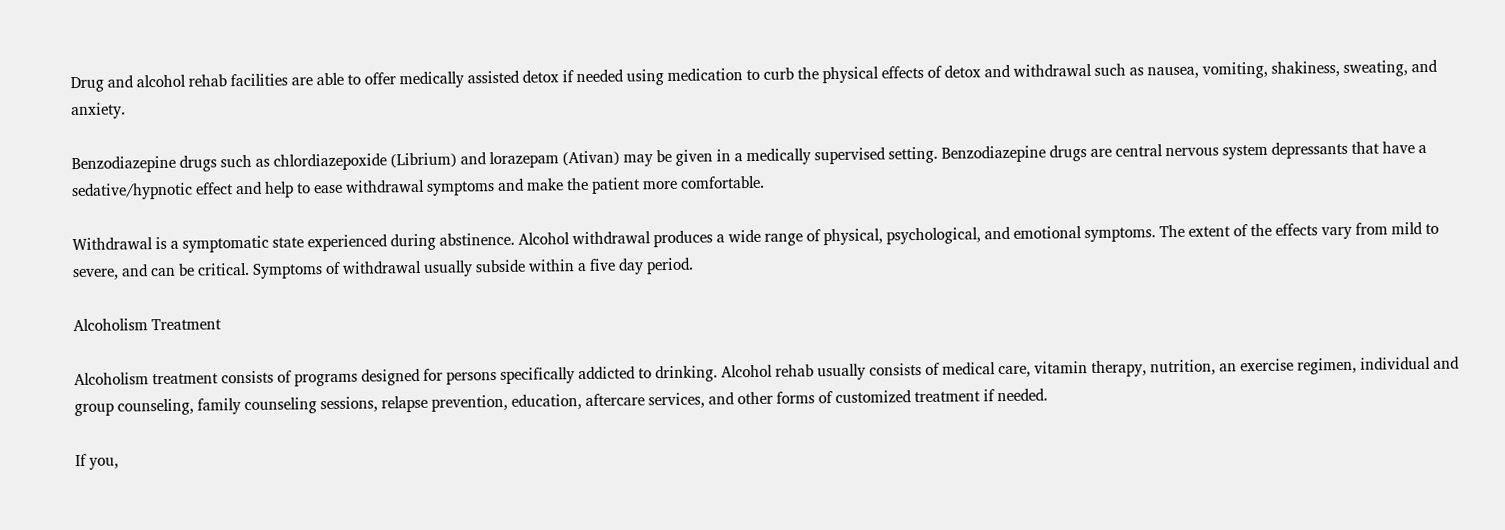Drug and alcohol rehab facilities are able to offer medically assisted detox if needed using medication to curb the physical effects of detox and withdrawal such as nausea, vomiting, shakiness, sweating, and anxiety.

Benzodiazepine drugs such as chlordiazepoxide (Librium) and lorazepam (Ativan) may be given in a medically supervised setting. Benzodiazepine drugs are central nervous system depressants that have a sedative/hypnotic effect and help to ease withdrawal symptoms and make the patient more comfortable.

Withdrawal is a symptomatic state experienced during abstinence. Alcohol withdrawal produces a wide range of physical, psychological, and emotional symptoms. The extent of the effects vary from mild to severe, and can be critical. Symptoms of withdrawal usually subside within a five day period.

Alcoholism Treatment

Alcoholism treatment consists of programs designed for persons specifically addicted to drinking. Alcohol rehab usually consists of medical care, vitamin therapy, nutrition, an exercise regimen, individual and group counseling, family counseling sessions, relapse prevention, education, aftercare services, and other forms of customized treatment if needed.

If you,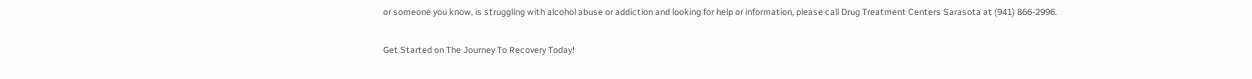or someone you know, is struggling with alcohol abuse or addiction and looking for help or information, please call Drug Treatment Centers Sarasota at (941) 866-2996.

Get Started on The Journey To Recovery Today!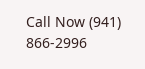Call Now (941) 866-2996